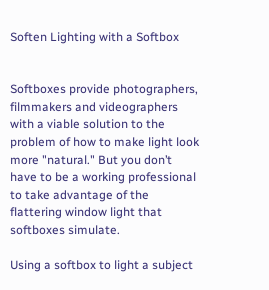Soften Lighting with a Softbox


Softboxes provide photographers, filmmakers and videographers with a viable solution to the problem of how to make light look more "natural." But you don’t have to be a working professional to take advantage of the flattering window light that softboxes simulate.

Using a softbox to light a subject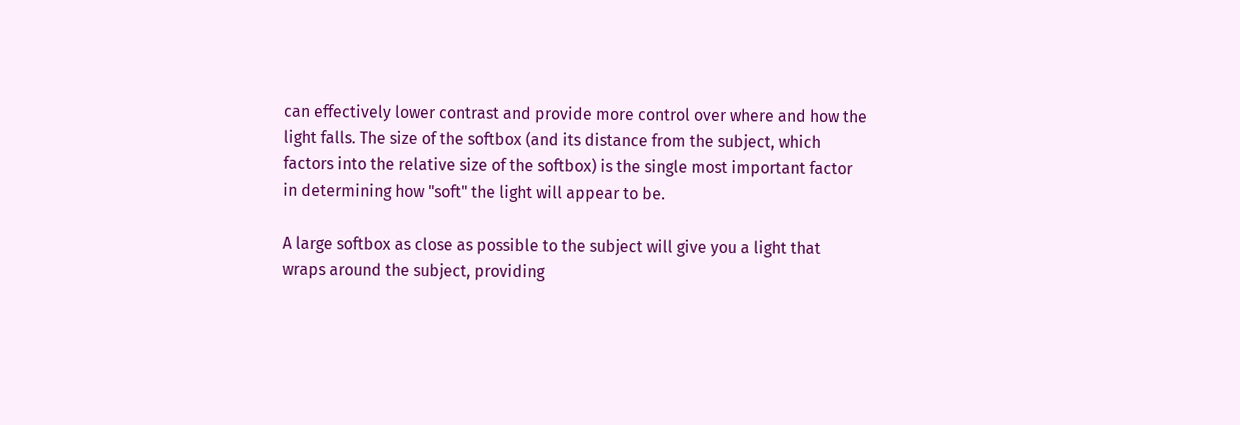can effectively lower contrast and provide more control over where and how the light falls. The size of the softbox (and its distance from the subject, which factors into the relative size of the softbox) is the single most important factor in determining how "soft" the light will appear to be.

A large softbox as close as possible to the subject will give you a light that wraps around the subject, providing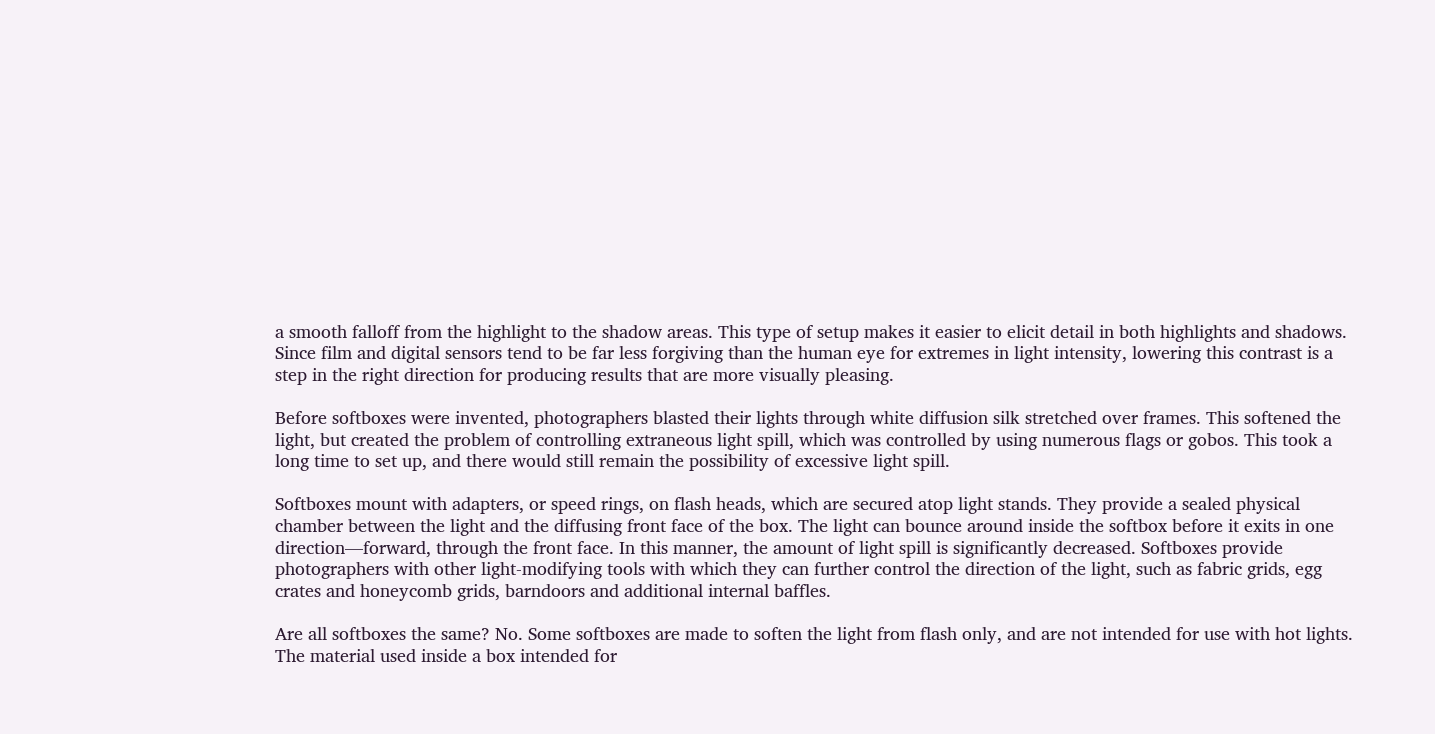a smooth falloff from the highlight to the shadow areas. This type of setup makes it easier to elicit detail in both highlights and shadows. Since film and digital sensors tend to be far less forgiving than the human eye for extremes in light intensity, lowering this contrast is a step in the right direction for producing results that are more visually pleasing.

Before softboxes were invented, photographers blasted their lights through white diffusion silk stretched over frames. This softened the light, but created the problem of controlling extraneous light spill, which was controlled by using numerous flags or gobos. This took a long time to set up, and there would still remain the possibility of excessive light spill.

Softboxes mount with adapters, or speed rings, on flash heads, which are secured atop light stands. They provide a sealed physical chamber between the light and the diffusing front face of the box. The light can bounce around inside the softbox before it exits in one direction—forward, through the front face. In this manner, the amount of light spill is significantly decreased. Softboxes provide photographers with other light-modifying tools with which they can further control the direction of the light, such as fabric grids, egg crates and honeycomb grids, barndoors and additional internal baffles.

Are all softboxes the same? No. Some softboxes are made to soften the light from flash only, and are not intended for use with hot lights. The material used inside a box intended for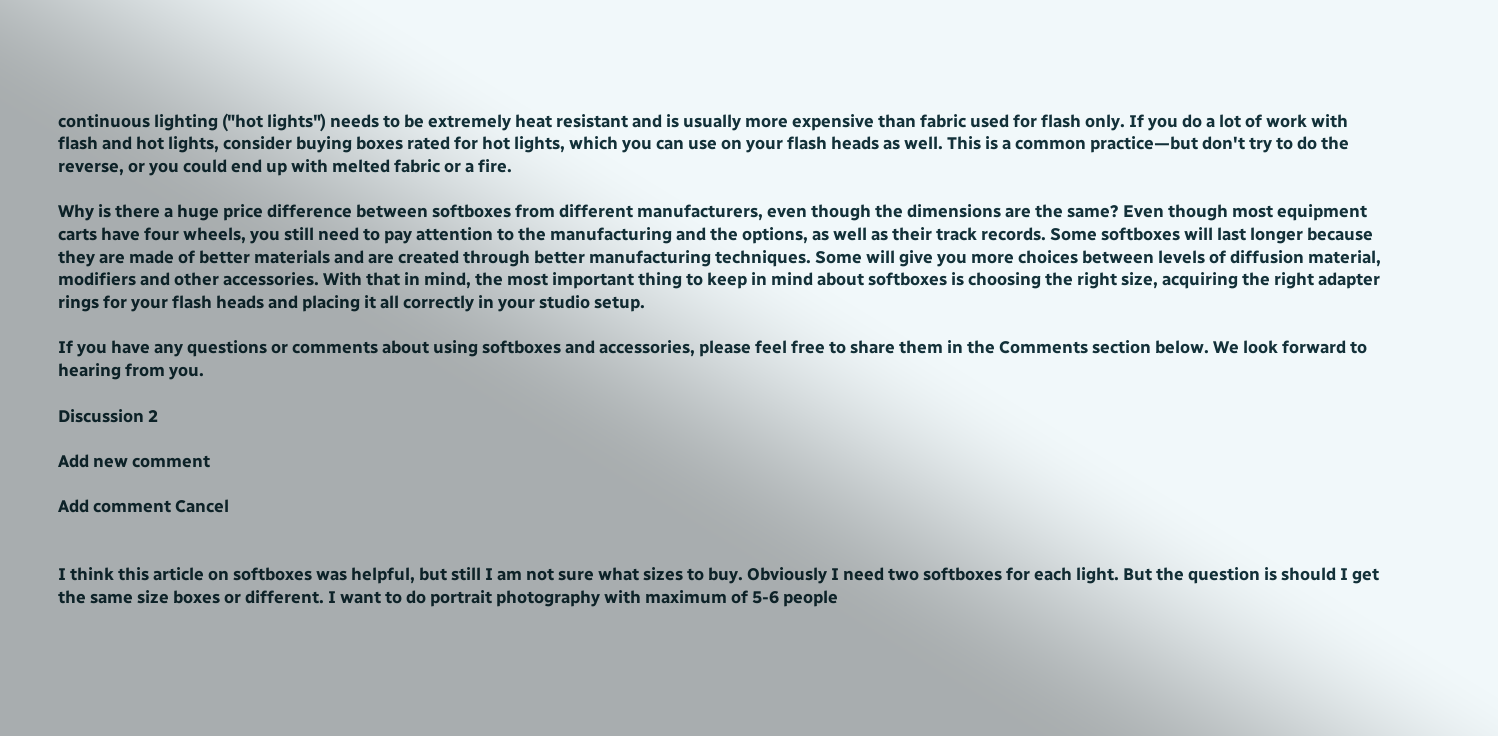continuous lighting ("hot lights") needs to be extremely heat resistant and is usually more expensive than fabric used for flash only. If you do a lot of work with flash and hot lights, consider buying boxes rated for hot lights, which you can use on your flash heads as well. This is a common practice—but don't try to do the reverse, or you could end up with melted fabric or a fire.

Why is there a huge price difference between softboxes from different manufacturers, even though the dimensions are the same? Even though most equipment carts have four wheels, you still need to pay attention to the manufacturing and the options, as well as their track records. Some softboxes will last longer because they are made of better materials and are created through better manufacturing techniques. Some will give you more choices between levels of diffusion material, modifiers and other accessories. With that in mind, the most important thing to keep in mind about softboxes is choosing the right size, acquiring the right adapter rings for your flash heads and placing it all correctly in your studio setup.

If you have any questions or comments about using softboxes and accessories, please feel free to share them in the Comments section below. We look forward to hearing from you.

Discussion 2

Add new comment

Add comment Cancel


I think this article on softboxes was helpful, but still I am not sure what sizes to buy. Obviously I need two softboxes for each light. But the question is should I get the same size boxes or different. I want to do portrait photography with maximum of 5-6 people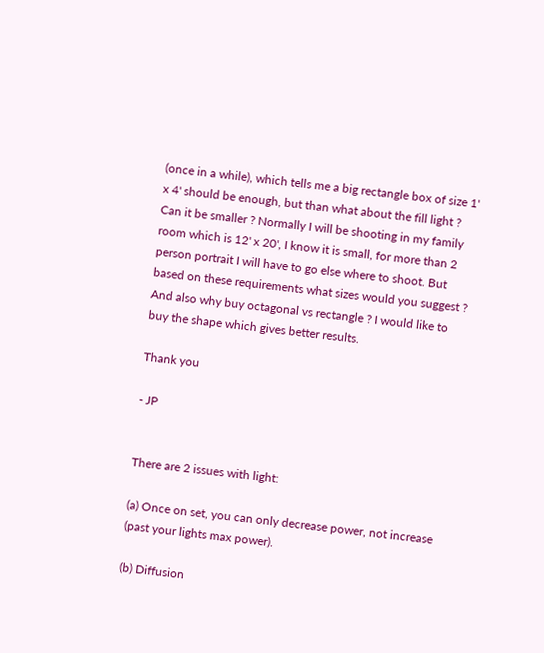(once in a while), which tells me a big rectangle box of size 1' x 4' should be enough, but than what about the fill light ? Can it be smaller ? Normally I will be shooting in my family room which is 12' x 20', I know it is small, for more than 2 person portrait I will have to go else where to shoot. But based on these requirements what sizes would you suggest ? And also why buy octagonal vs rectangle ? I would like to buy the shape which gives better results.

Thank you

- JP


There are 2 issues with light:

(a) Once on set, you can only decrease power, not increase (past your lights max power).

(b) Diffusion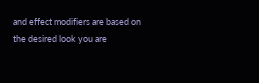and effect modifiers are based on the desired look you are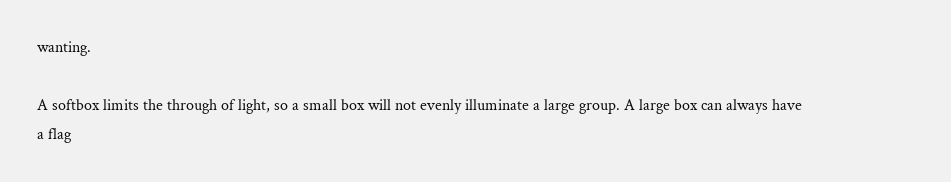wanting.

A softbox limits the through of light, so a small box will not evenly illuminate a large group. A large box can always have a flag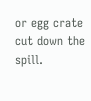or egg crate cut down the spill.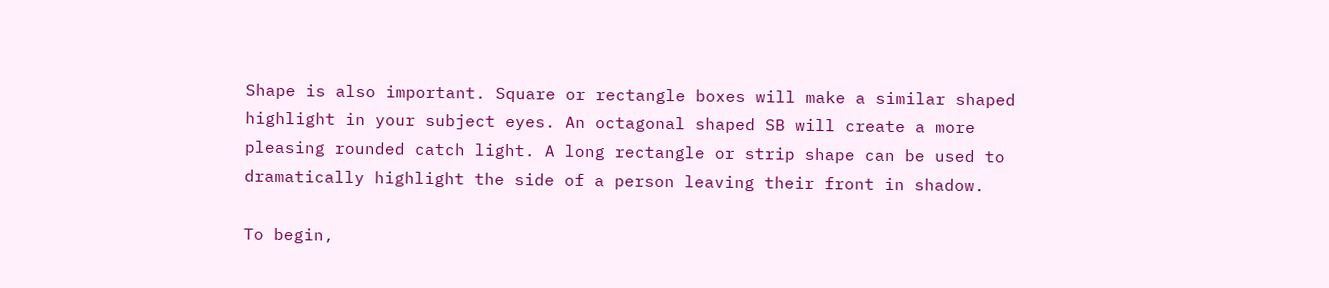Shape is also important. Square or rectangle boxes will make a similar shaped highlight in your subject eyes. An octagonal shaped SB will create a more pleasing rounded catch light. A long rectangle or strip shape can be used to dramatically highlight the side of a person leaving their front in shadow.

To begin,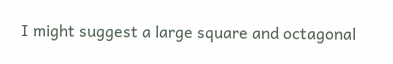I might suggest a large square and octagonal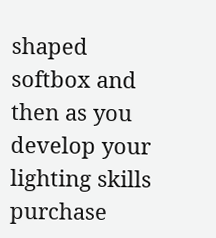shaped softbox and then as you develop your lighting skills purchase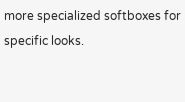more specialized softboxes for specific looks.